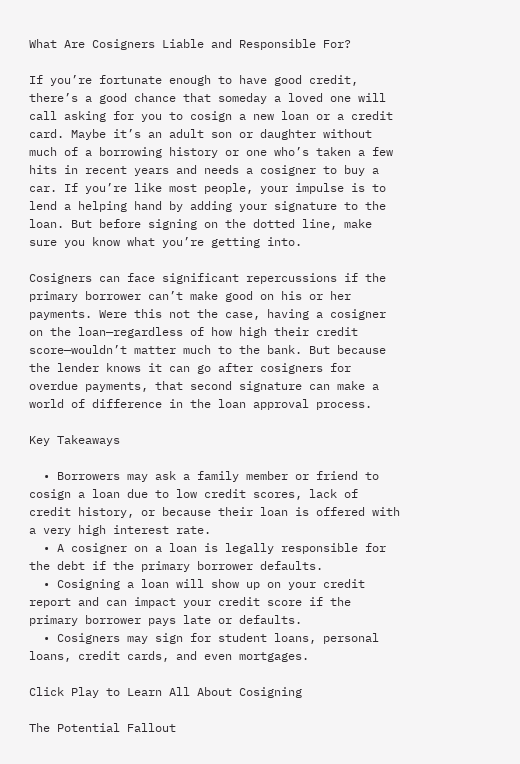What Are Cosigners Liable and Responsible For?

If you’re fortunate enough to have good credit, there’s a good chance that someday a loved one will call asking for you to cosign a new loan or a credit card. Maybe it’s an adult son or daughter without much of a borrowing history or one who’s taken a few hits in recent years and needs a cosigner to buy a car. If you’re like most people, your impulse is to lend a helping hand by adding your signature to the loan. But before signing on the dotted line, make sure you know what you’re getting into.

Cosigners can face significant repercussions if the primary borrower can’t make good on his or her payments. Were this not the case, having a cosigner on the loan—regardless of how high their credit score—wouldn’t matter much to the bank. But because the lender knows it can go after cosigners for overdue payments, that second signature can make a world of difference in the loan approval process.

Key Takeaways

  • Borrowers may ask a family member or friend to cosign a loan due to low credit scores, lack of credit history, or because their loan is offered with a very high interest rate.
  • A cosigner on a loan is legally responsible for the debt if the primary borrower defaults.
  • Cosigning a loan will show up on your credit report and can impact your credit score if the primary borrower pays late or defaults.
  • Cosigners may sign for student loans, personal loans, credit cards, and even mortgages.

Click Play to Learn All About Cosigning

The Potential Fallout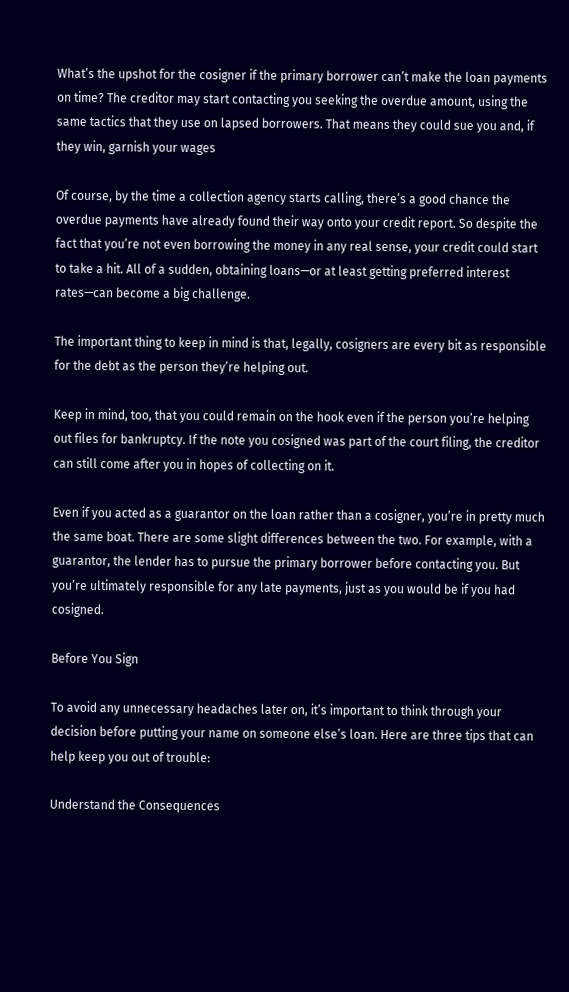What’s the upshot for the cosigner if the primary borrower can’t make the loan payments on time? The creditor may start contacting you seeking the overdue amount, using the same tactics that they use on lapsed borrowers. That means they could sue you and, if they win, garnish your wages

Of course, by the time a collection agency starts calling, there’s a good chance the overdue payments have already found their way onto your credit report. So despite the fact that you’re not even borrowing the money in any real sense, your credit could start to take a hit. All of a sudden, obtaining loans—or at least getting preferred interest rates—can become a big challenge.

The important thing to keep in mind is that, legally, cosigners are every bit as responsible for the debt as the person they’re helping out.

Keep in mind, too, that you could remain on the hook even if the person you’re helping out files for bankruptcy. If the note you cosigned was part of the court filing, the creditor can still come after you in hopes of collecting on it.

Even if you acted as a guarantor on the loan rather than a cosigner, you’re in pretty much the same boat. There are some slight differences between the two. For example, with a guarantor, the lender has to pursue the primary borrower before contacting you. But you’re ultimately responsible for any late payments, just as you would be if you had cosigned.

Before You Sign

To avoid any unnecessary headaches later on, it’s important to think through your decision before putting your name on someone else’s loan. Here are three tips that can help keep you out of trouble:

Understand the Consequences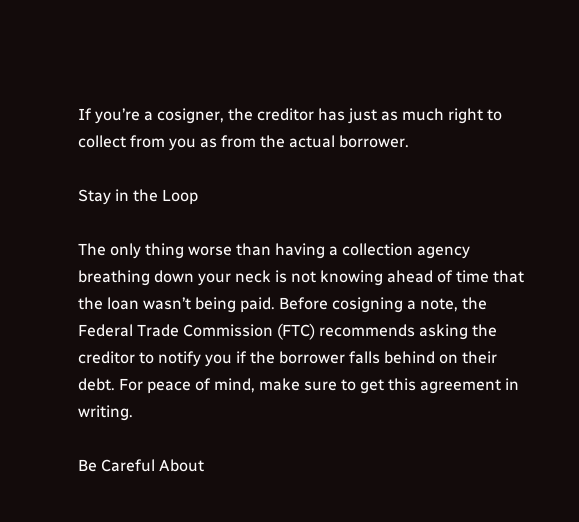If you’re a cosigner, the creditor has just as much right to collect from you as from the actual borrower.

Stay in the Loop

The only thing worse than having a collection agency breathing down your neck is not knowing ahead of time that the loan wasn’t being paid. Before cosigning a note, the Federal Trade Commission (FTC) recommends asking the creditor to notify you if the borrower falls behind on their debt. For peace of mind, make sure to get this agreement in writing.

Be Careful About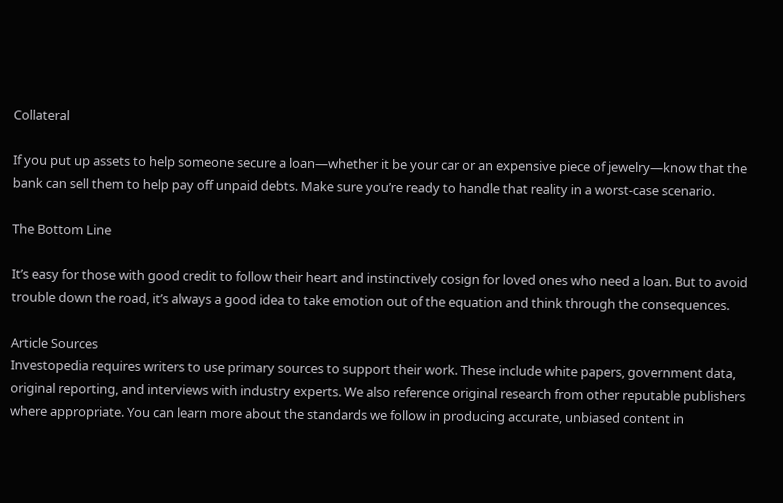Collateral

If you put up assets to help someone secure a loan—whether it be your car or an expensive piece of jewelry—know that the bank can sell them to help pay off unpaid debts. Make sure you’re ready to handle that reality in a worst-case scenario.

The Bottom Line

It’s easy for those with good credit to follow their heart and instinctively cosign for loved ones who need a loan. But to avoid trouble down the road, it’s always a good idea to take emotion out of the equation and think through the consequences.

Article Sources
Investopedia requires writers to use primary sources to support their work. These include white papers, government data, original reporting, and interviews with industry experts. We also reference original research from other reputable publishers where appropriate. You can learn more about the standards we follow in producing accurate, unbiased content in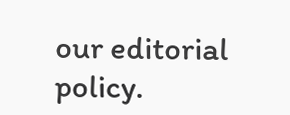our editorial policy.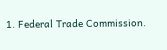1. Federal Trade Commission.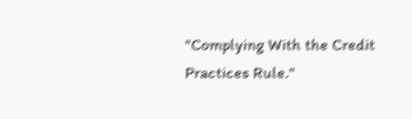"Complying With the Credit Practices Rule."